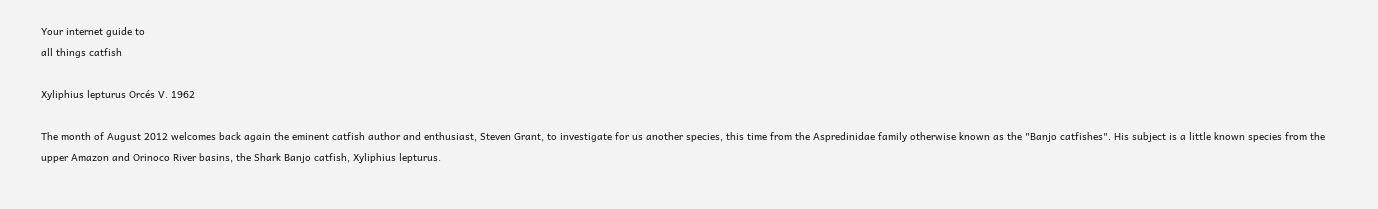Your internet guide to
all things catfish

Xyliphius lepturus Orcés V. 1962

The month of August 2012 welcomes back again the eminent catfish author and enthusiast, Steven Grant, to investigate for us another species, this time from the Aspredinidae family otherwise known as the "Banjo catfishes". His subject is a little known species from the upper Amazon and Orinoco River basins, the Shark Banjo catfish, Xyliphius lepturus.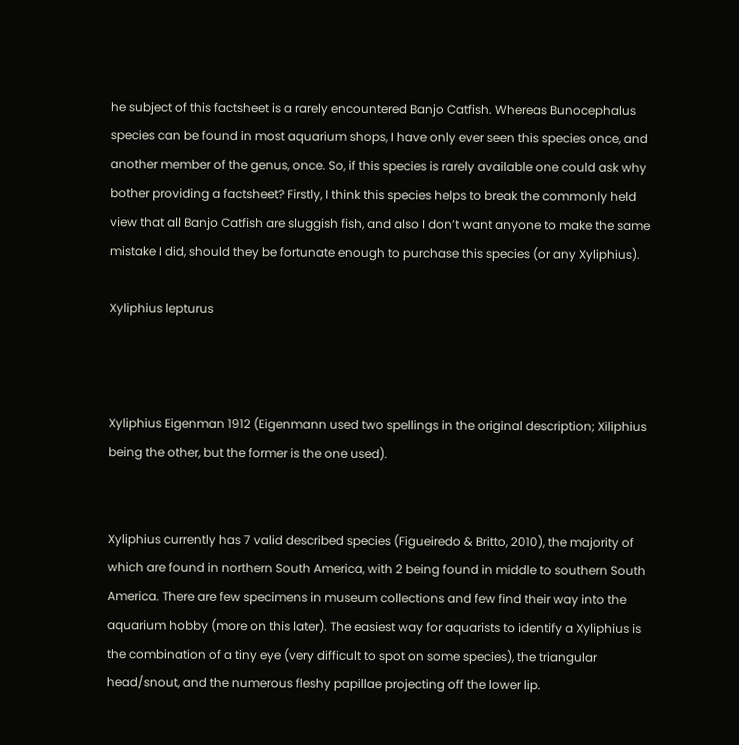he subject of this factsheet is a rarely encountered Banjo Catfish. Whereas Bunocephalus species can be found in most aquarium shops, I have only ever seen this species once, and another member of the genus, once. So, if this species is rarely available one could ask why bother providing a factsheet? Firstly, I think this species helps to break the commonly held view that all Banjo Catfish are sluggish fish, and also I don’t want anyone to make the same mistake I did, should they be fortunate enough to purchase this species (or any Xyliphius).

Xyliphius lepturus



Xyliphius Eigenman 1912 (Eigenmann used two spellings in the original description; Xiliphius being the other, but the former is the one used).


Xyliphius currently has 7 valid described species (Figueiredo & Britto, 2010), the majority of which are found in northern South America, with 2 being found in middle to southern South America. There are few specimens in museum collections and few find their way into the aquarium hobby (more on this later). The easiest way for aquarists to identify a Xyliphius is the combination of a tiny eye (very difficult to spot on some species), the triangular head/snout, and the numerous fleshy papillae projecting off the lower lip.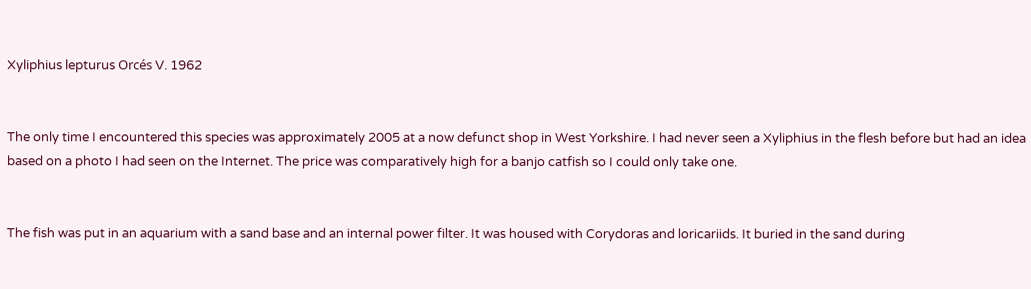Xyliphius lepturus Orcés V. 1962


The only time I encountered this species was approximately 2005 at a now defunct shop in West Yorkshire. I had never seen a Xyliphius in the flesh before but had an idea based on a photo I had seen on the Internet. The price was comparatively high for a banjo catfish so I could only take one.


The fish was put in an aquarium with a sand base and an internal power filter. It was housed with Corydoras and loricariids. It buried in the sand during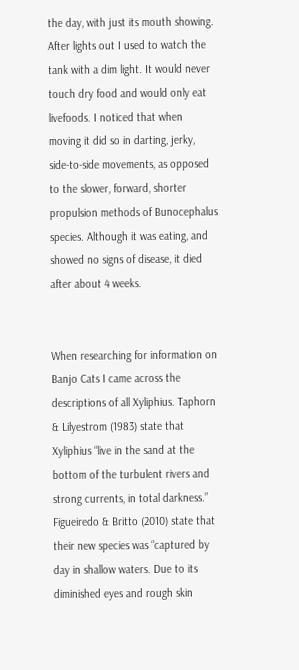the day, with just its mouth showing. After lights out I used to watch the tank with a dim light. It would never touch dry food and would only eat livefoods. I noticed that when moving it did so in darting, jerky, side-to-side movements, as opposed to the slower, forward, shorter propulsion methods of Bunocephalus species. Although it was eating, and showed no signs of disease, it died after about 4 weeks.


When researching for information on Banjo Cats I came across the descriptions of all Xyliphius. Taphorn & Lilyestrom (1983) state that Xyliphius “live in the sand at the bottom of the turbulent rivers and strong currents, in total darkness.” Figueiredo & Britto (2010) state that their new species was “captured by day in shallow waters. Due to its diminished eyes and rough skin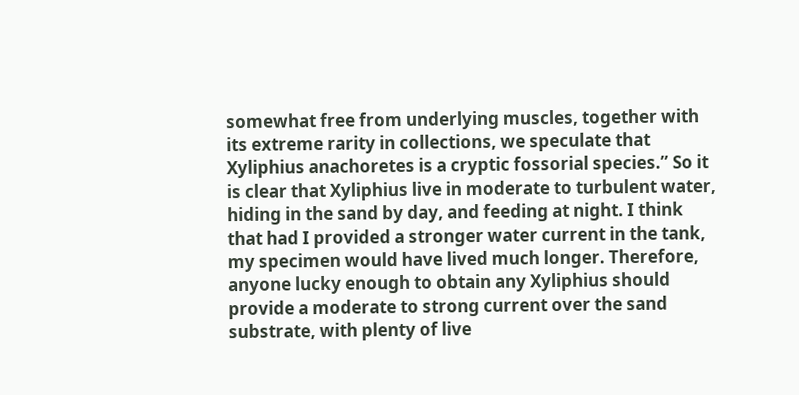somewhat free from underlying muscles, together with its extreme rarity in collections, we speculate that Xyliphius anachoretes is a cryptic fossorial species.” So it is clear that Xyliphius live in moderate to turbulent water, hiding in the sand by day, and feeding at night. I think that had I provided a stronger water current in the tank, my specimen would have lived much longer. Therefore, anyone lucky enough to obtain any Xyliphius should provide a moderate to strong current over the sand substrate, with plenty of live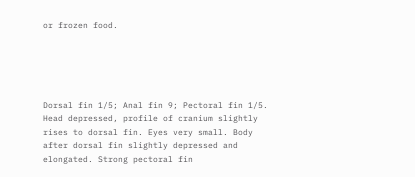or frozen food.





Dorsal fin 1/5; Anal fin 9; Pectoral fin 1/5. Head depressed, profile of cranium slightly rises to dorsal fin. Eyes very small. Body after dorsal fin slightly depressed and elongated. Strong pectoral fin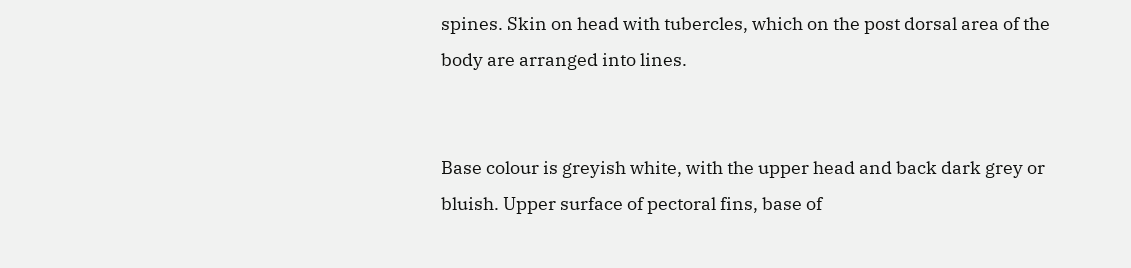spines. Skin on head with tubercles, which on the post dorsal area of the body are arranged into lines.


Base colour is greyish white, with the upper head and back dark grey or bluish. Upper surface of pectoral fins, base of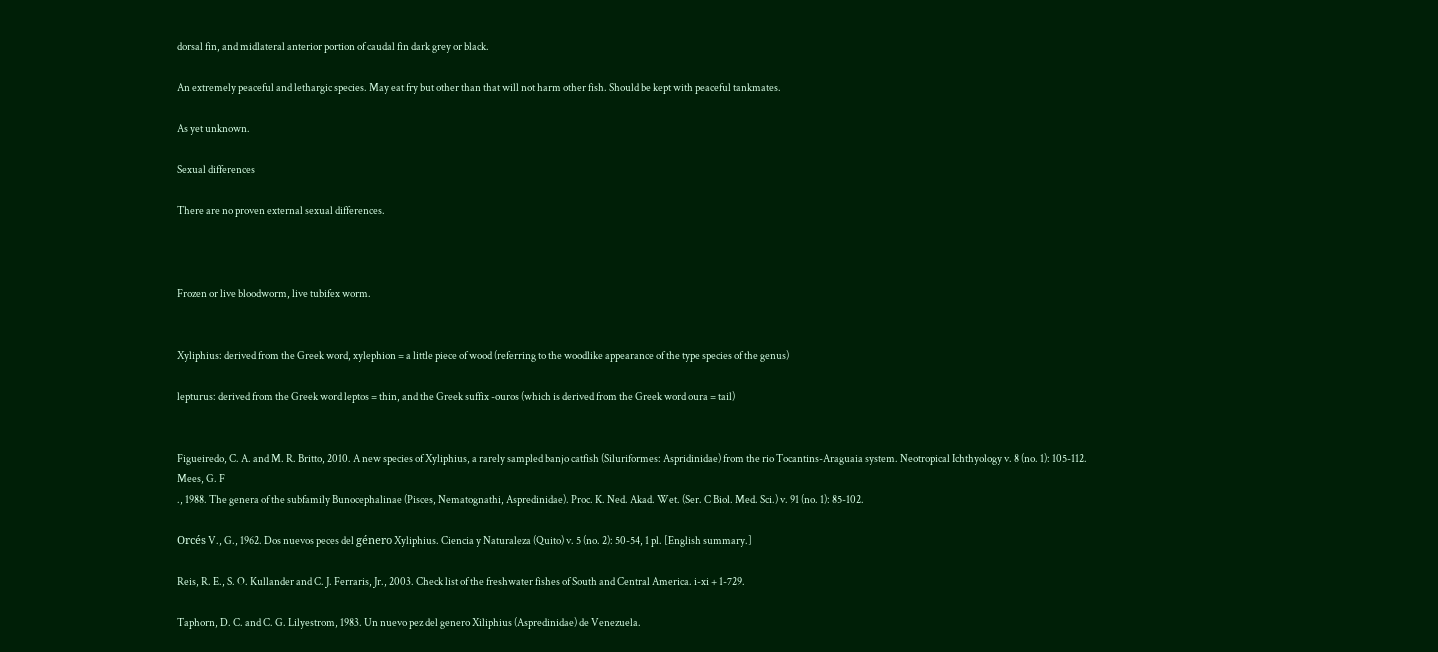dorsal fin, and midlateral anterior portion of caudal fin dark grey or black.

An extremely peaceful and lethargic species. May eat fry but other than that will not harm other fish. Should be kept with peaceful tankmates.

As yet unknown.

Sexual differences

There are no proven external sexual differences.



Frozen or live bloodworm, live tubifex worm.


Xyliphius: derived from the Greek word, xylephion = a little piece of wood (referring to the woodlike appearance of the type species of the genus)

lepturus: derived from the Greek word leptos = thin, and the Greek suffix -ouros (which is derived from the Greek word oura = tail)


Figueiredo, C. A. and M. R. Britto, 2010. A new species of Xyliphius, a rarely sampled banjo catfish (Siluriformes: Aspridinidae) from the rio Tocantins-Araguaia system. Neotropical Ichthyology v. 8 (no. 1): 105-112.
Mees, G. F
., 1988. The genera of the subfamily Bunocephalinae (Pisces, Nematognathi, Aspredinidae). Proc. K. Ned. Akad. Wet. (Ser. C Biol. Med. Sci.) v. 91 (no. 1): 85-102.

Orcés V., G., 1962. Dos nuevos peces del género Xyliphius. Ciencia y Naturaleza (Quito) v. 5 (no. 2): 50-54, 1 pl. [English summary.]

Reis, R. E., S. O. Kullander and C. J. Ferraris, Jr., 2003. Check list of the freshwater fishes of South and Central America. i-xi + 1-729.

Taphorn, D. C. and C. G. Lilyestrom, 1983. Un nuevo pez del genero Xiliphius (Aspredinidae) de Venezuela.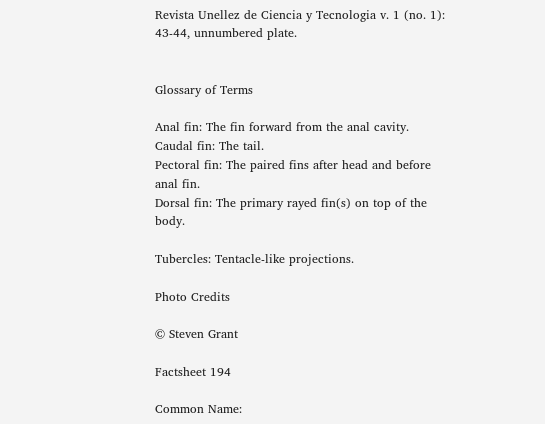Revista Unellez de Ciencia y Tecnologia v. 1 (no. 1): 43-44, unnumbered plate.


Glossary of Terms

Anal fin: The fin forward from the anal cavity.
Caudal fin: The tail.
Pectoral fin: The paired fins after head and before anal fin.
Dorsal fin: The primary rayed fin(s) on top of the body.

Tubercles: Tentacle-like projections.

Photo Credits

© Steven Grant

Factsheet 194

Common Name: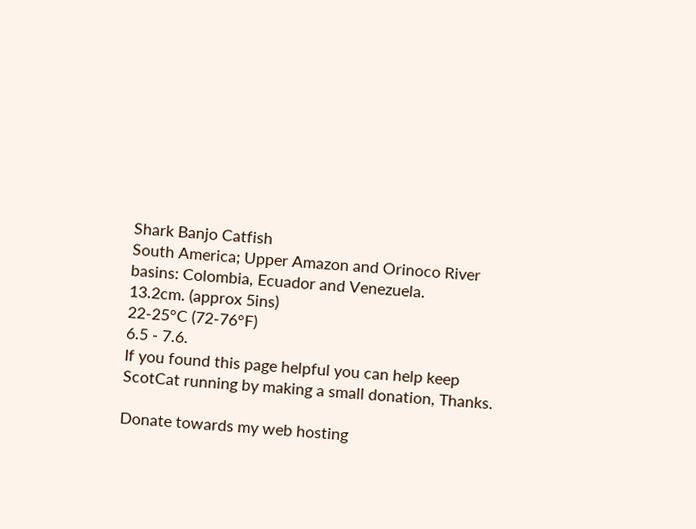Shark Banjo Catfish
South America; Upper Amazon and Orinoco River basins: Colombia, Ecuador and Venezuela.
13.2cm. (approx 5ins)
22-25°C (72-76°F)
6.5 - 7.6.
If you found this page helpful you can help keep ScotCat running by making a small donation, Thanks.

Donate towards my web hosting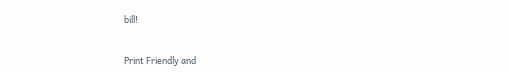bill!


Print Friendly and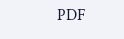PDF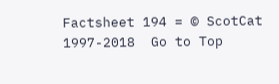Factsheet 194 = © ScotCat 1997-2018  Go to Top